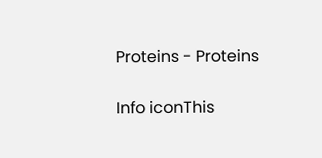Proteins - Proteins

Info iconThis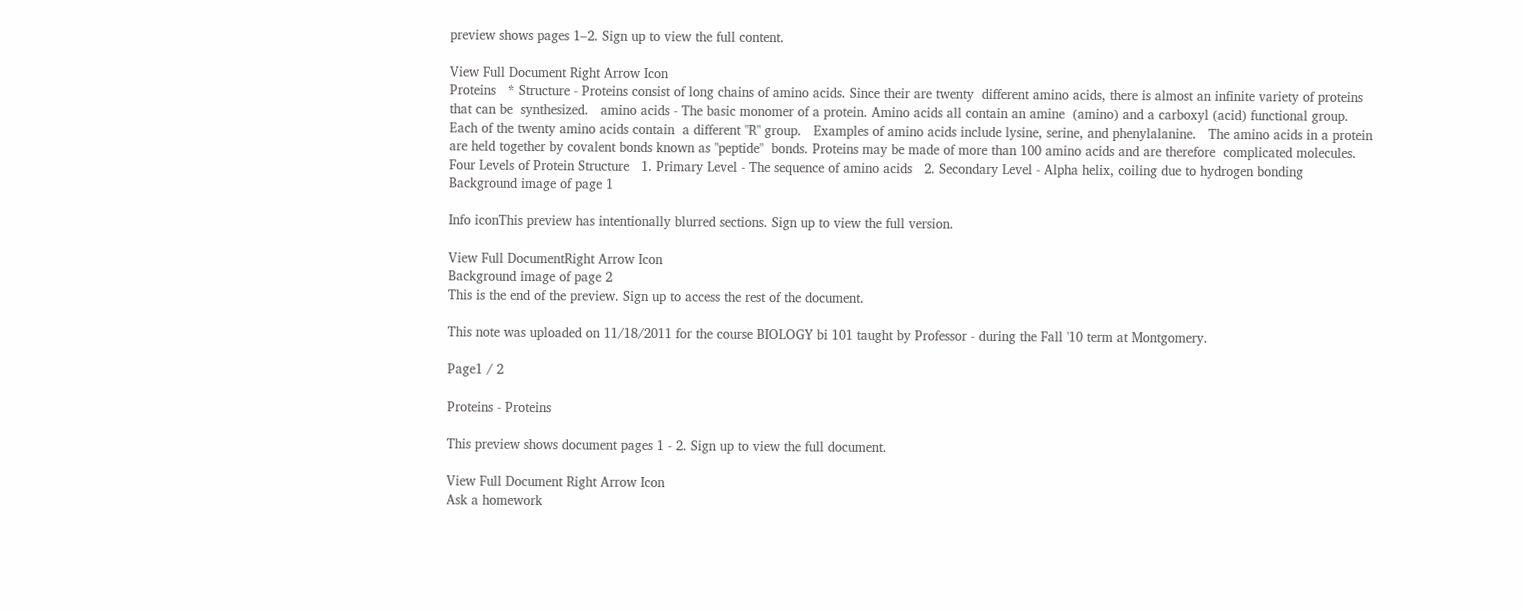preview shows pages 1–2. Sign up to view the full content.

View Full Document Right Arrow Icon
Proteins   * Structure - Proteins consist of long chains of amino acids. Since their are twenty  different amino acids, there is almost an infinite variety of proteins that can be  synthesized.   amino acids - The basic monomer of a protein. Amino acids all contain an amine  (amino) and a carboxyl (acid) functional group. Each of the twenty amino acids contain  a different "R" group.   Examples of amino acids include lysine, serine, and phenylalanine.   The amino acids in a protein are held together by covalent bonds known as "peptide"  bonds. Proteins may be made of more than 100 amino acids and are therefore  complicated molecules.   Four Levels of Protein Structure   1. Primary Level - The sequence of amino acids   2. Secondary Level - Alpha helix, coiling due to hydrogen bonding
Background image of page 1

Info iconThis preview has intentionally blurred sections. Sign up to view the full version.

View Full DocumentRight Arrow Icon
Background image of page 2
This is the end of the preview. Sign up to access the rest of the document.

This note was uploaded on 11/18/2011 for the course BIOLOGY bi 101 taught by Professor - during the Fall '10 term at Montgomery.

Page1 / 2

Proteins - Proteins

This preview shows document pages 1 - 2. Sign up to view the full document.

View Full Document Right Arrow Icon
Ask a homework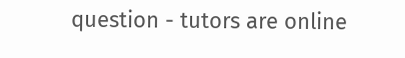question - tutors are online